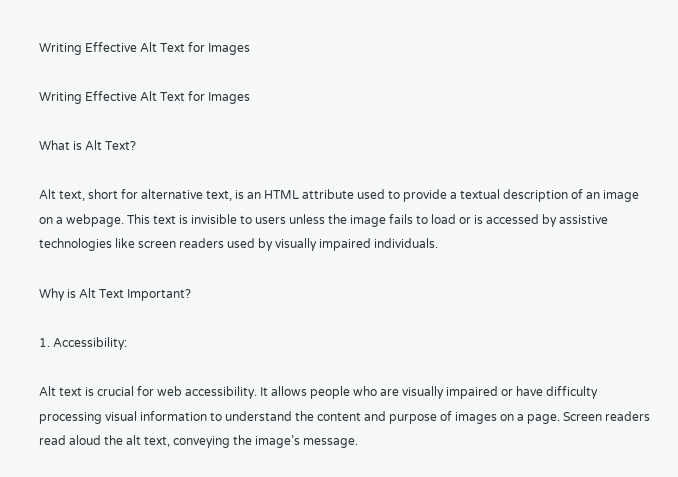Writing Effective Alt Text for Images

Writing Effective Alt Text for Images

What is Alt Text?

Alt text, short for alternative text, is an HTML attribute used to provide a textual description of an image on a webpage. This text is invisible to users unless the image fails to load or is accessed by assistive technologies like screen readers used by visually impaired individuals.

Why is Alt Text Important?

1. Accessibility:

Alt text is crucial for web accessibility. It allows people who are visually impaired or have difficulty processing visual information to understand the content and purpose of images on a page. Screen readers read aloud the alt text, conveying the image’s message.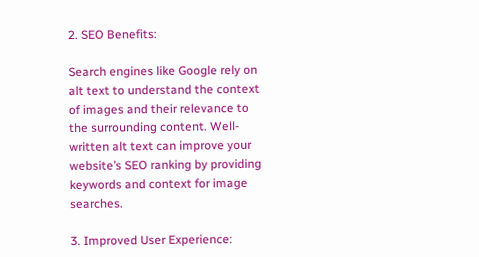2. SEO Benefits:

Search engines like Google rely on alt text to understand the context of images and their relevance to the surrounding content. Well-written alt text can improve your website’s SEO ranking by providing keywords and context for image searches.

3. Improved User Experience: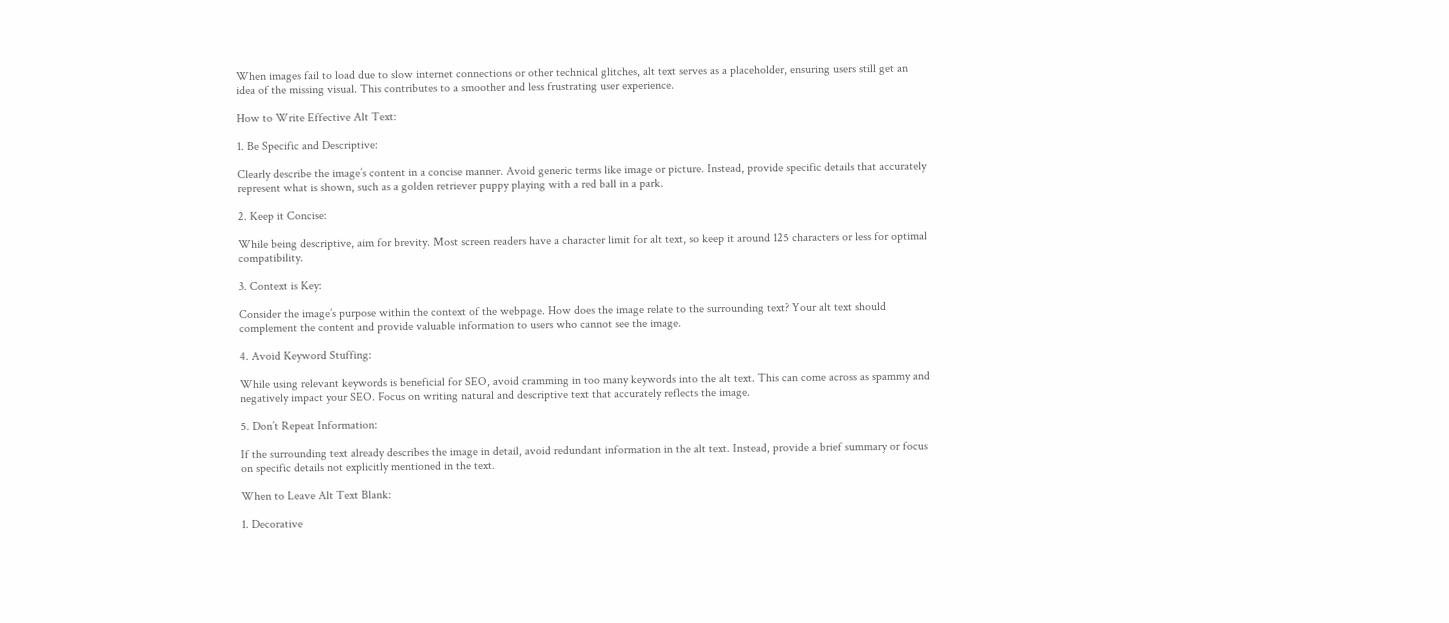When images fail to load due to slow internet connections or other technical glitches, alt text serves as a placeholder, ensuring users still get an idea of the missing visual. This contributes to a smoother and less frustrating user experience.

How to Write Effective Alt Text:

1. Be Specific and Descriptive:

Clearly describe the image’s content in a concise manner. Avoid generic terms like image or picture. Instead, provide specific details that accurately represent what is shown, such as a golden retriever puppy playing with a red ball in a park.

2. Keep it Concise:

While being descriptive, aim for brevity. Most screen readers have a character limit for alt text, so keep it around 125 characters or less for optimal compatibility.

3. Context is Key:

Consider the image’s purpose within the context of the webpage. How does the image relate to the surrounding text? Your alt text should complement the content and provide valuable information to users who cannot see the image.

4. Avoid Keyword Stuffing:

While using relevant keywords is beneficial for SEO, avoid cramming in too many keywords into the alt text. This can come across as spammy and negatively impact your SEO. Focus on writing natural and descriptive text that accurately reflects the image.

5. Don’t Repeat Information:

If the surrounding text already describes the image in detail, avoid redundant information in the alt text. Instead, provide a brief summary or focus on specific details not explicitly mentioned in the text.

When to Leave Alt Text Blank:

1. Decorative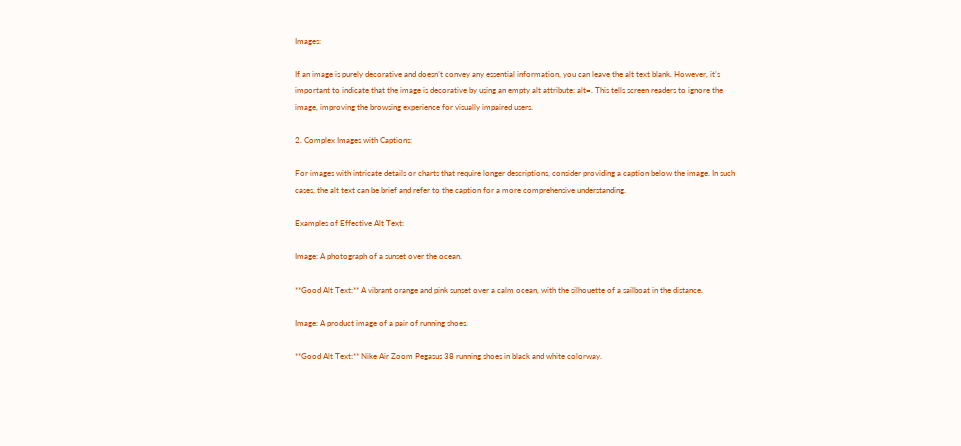Images:

If an image is purely decorative and doesn’t convey any essential information, you can leave the alt text blank. However, it’s important to indicate that the image is decorative by using an empty alt attribute: alt=. This tells screen readers to ignore the image, improving the browsing experience for visually impaired users.

2. Complex Images with Captions:

For images with intricate details or charts that require longer descriptions, consider providing a caption below the image. In such cases, the alt text can be brief and refer to the caption for a more comprehensive understanding.

Examples of Effective Alt Text:

Image: A photograph of a sunset over the ocean.

**Good Alt Text:** A vibrant orange and pink sunset over a calm ocean, with the silhouette of a sailboat in the distance.

Image: A product image of a pair of running shoes.

**Good Alt Text:** Nike Air Zoom Pegasus 38 running shoes in black and white colorway.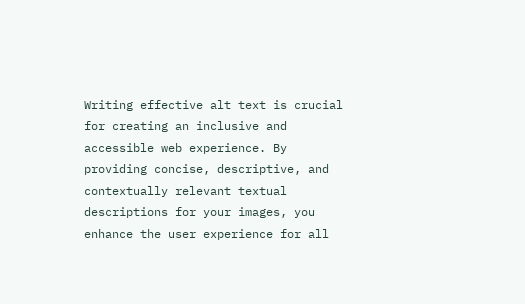Writing effective alt text is crucial for creating an inclusive and accessible web experience. By providing concise, descriptive, and contextually relevant textual descriptions for your images, you enhance the user experience for all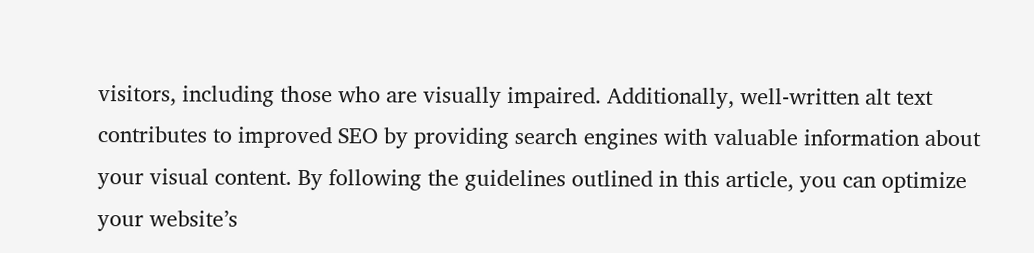visitors, including those who are visually impaired. Additionally, well-written alt text contributes to improved SEO by providing search engines with valuable information about your visual content. By following the guidelines outlined in this article, you can optimize your website’s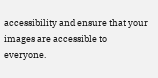accessibility and ensure that your images are accessible to everyone.